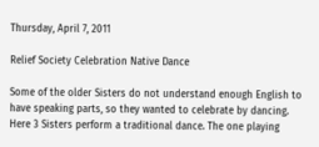Thursday, April 7, 2011

Relief Society Celebration Native Dance

Some of the older Sisters do not understand enough English to have speaking parts, so they wanted to celebrate by dancing. Here 3 Sisters perform a traditional dance. The one playing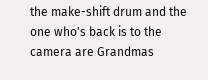the make-shift drum and the one who's back is to the camera are Grandmas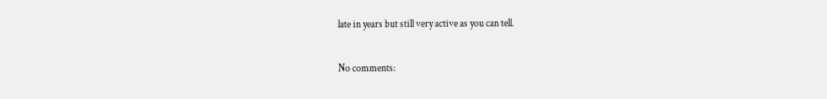late in years but still very active as you can tell.

No comments: